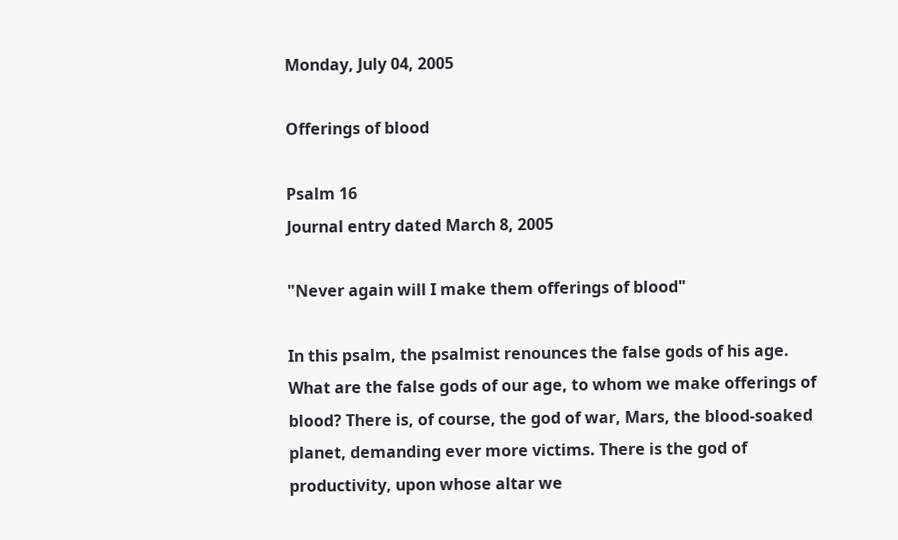Monday, July 04, 2005

Offerings of blood

Psalm 16
Journal entry dated March 8, 2005

"Never again will I make them offerings of blood"

In this psalm, the psalmist renounces the false gods of his age. What are the false gods of our age, to whom we make offerings of blood? There is, of course, the god of war, Mars, the blood-soaked planet, demanding ever more victims. There is the god of productivity, upon whose altar we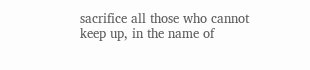sacrifice all those who cannot keep up, in the name of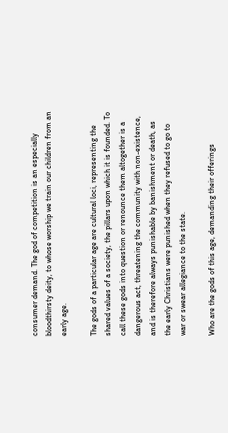consumer demand. The god of competition is an especially bloodthirsty deity, to whose worship we train our children from an early age.

The gods of a particular age are cultural loci, representing the shared values of a society, the pillars upon which it is founded. To call these gods into question or renounce them altogether is a dangerous act, threatening the community with non-existence, and is therefore always punishable by banishment or death, as the early Christians were punished when they refused to go to war or swear allegiance to the state.

Who are the gods of this age, demanding their offerings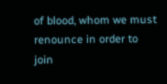of blood, whom we must renounce in order to join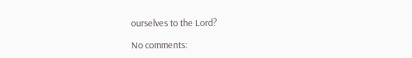ourselves to the Lord?

No comments: